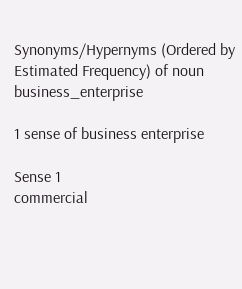Synonyms/Hypernyms (Ordered by Estimated Frequency) of noun business_enterprise

1 sense of business enterprise

Sense 1
commercial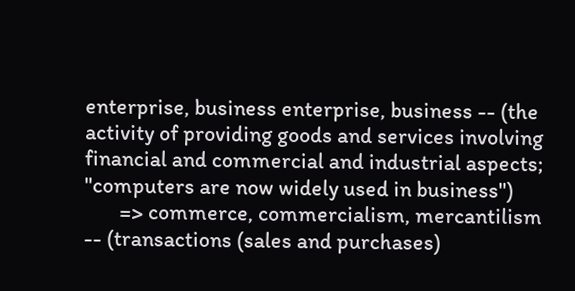enterprise, business enterprise, business -- (the activity of providing goods and services involving financial and commercial and industrial aspects; "computers are now widely used in business")
       => commerce, commercialism, mercantilism -- (transactions (sales and purchases)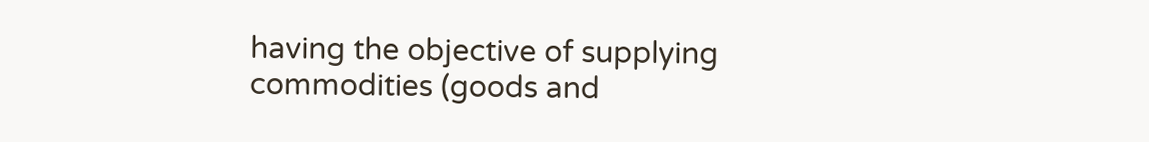having the objective of supplying commodities (goods and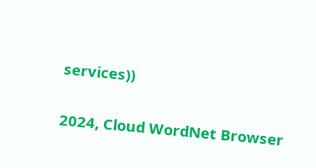services))

2024, Cloud WordNet Browser